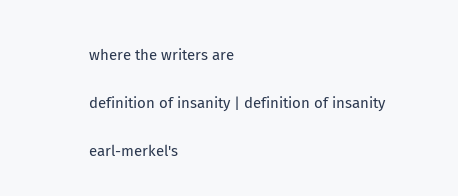where the writers are

definition of insanity | definition of insanity

earl-merkel's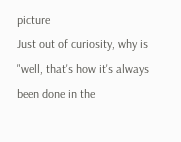picture
Just out of curiosity, why is "well, that's how it's always been done in the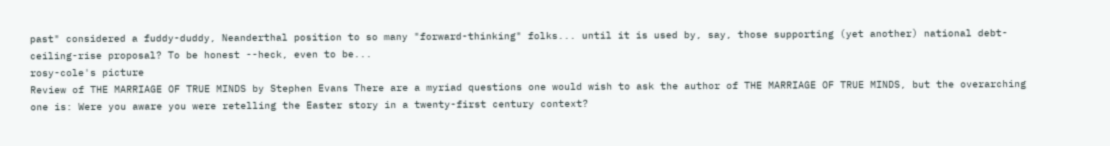past" considered a fuddy-duddy, Neanderthal position to so many "forward-thinking" folks... until it is used by, say, those supporting (yet another) national debt-ceiling-rise proposal? To be honest --heck, even to be...
rosy-cole's picture
Review of THE MARRIAGE OF TRUE MINDS by Stephen Evans There are a myriad questions one would wish to ask the author of THE MARRIAGE OF TRUE MINDS, but the overarching one is: Were you aware you were retelling the Easter story in a twenty-first century context?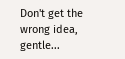Don't get the wrong idea, gentle...